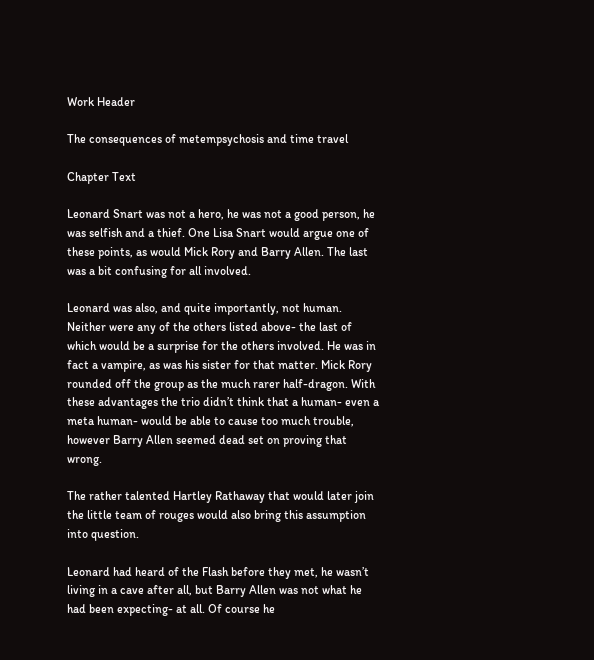Work Header

The consequences of metempsychosis and time travel

Chapter Text

Leonard Snart was not a hero, he was not a good person, he was selfish and a thief. One Lisa Snart would argue one of these points, as would Mick Rory and Barry Allen. The last was a bit confusing for all involved.

Leonard was also, and quite importantly, not human. Neither were any of the others listed above- the last of which would be a surprise for the others involved. He was in fact a vampire, as was his sister for that matter. Mick Rory rounded off the group as the much rarer half-dragon. With these advantages the trio didn’t think that a human- even a meta human- would be able to cause too much trouble, however Barry Allen seemed dead set on proving that wrong.

The rather talented Hartley Rathaway that would later join the little team of rouges would also bring this assumption into question.

Leonard had heard of the Flash before they met, he wasn’t living in a cave after all, but Barry Allen was not what he had been expecting- at all. Of course he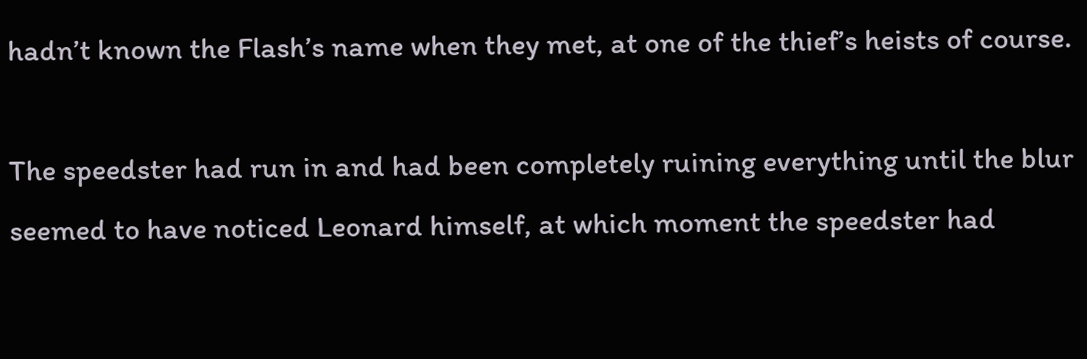hadn’t known the Flash’s name when they met, at one of the thief’s heists of course.

The speedster had run in and had been completely ruining everything until the blur seemed to have noticed Leonard himself, at which moment the speedster had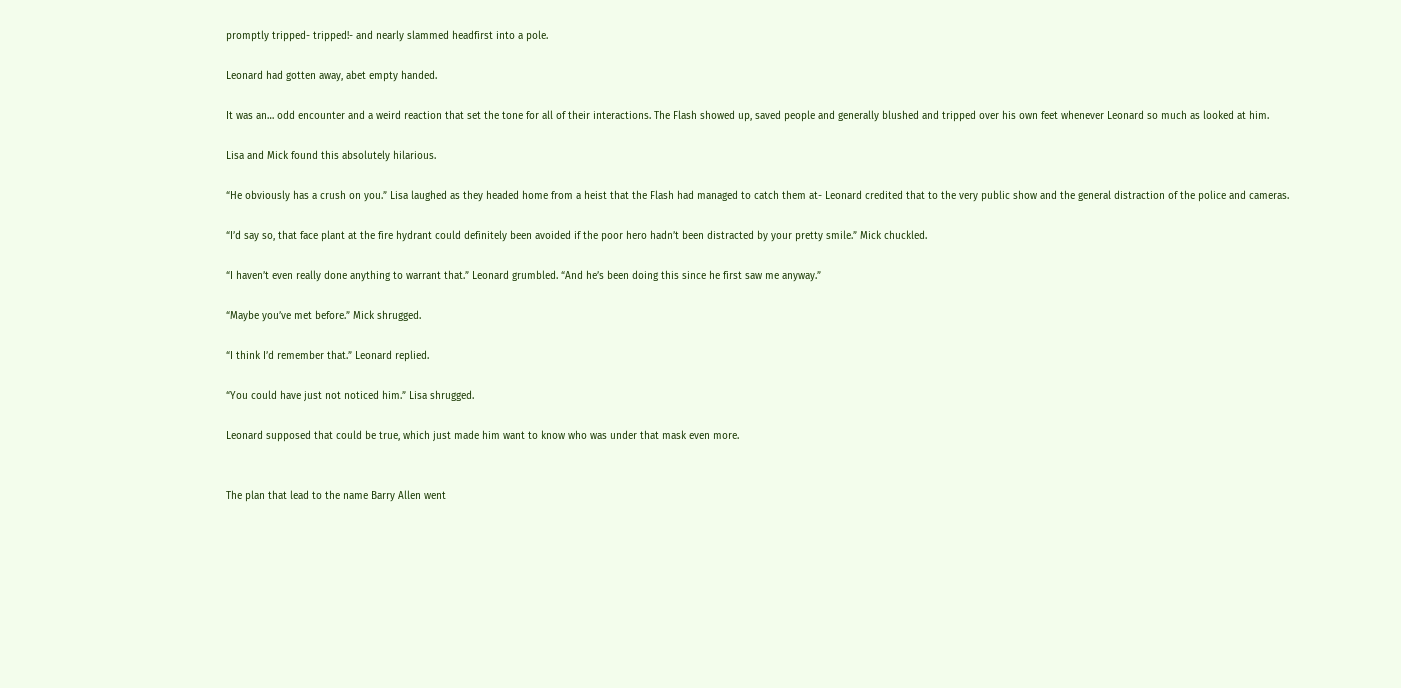promptly tripped- tripped!- and nearly slammed headfirst into a pole.

Leonard had gotten away, abet empty handed.

It was an… odd encounter and a weird reaction that set the tone for all of their interactions. The Flash showed up, saved people and generally blushed and tripped over his own feet whenever Leonard so much as looked at him.

Lisa and Mick found this absolutely hilarious.

“He obviously has a crush on you.” Lisa laughed as they headed home from a heist that the Flash had managed to catch them at- Leonard credited that to the very public show and the general distraction of the police and cameras.

“I’d say so, that face plant at the fire hydrant could definitely been avoided if the poor hero hadn’t been distracted by your pretty smile.” Mick chuckled.

“I haven’t even really done anything to warrant that.” Leonard grumbled. “And he’s been doing this since he first saw me anyway.”

“Maybe you’ve met before.” Mick shrugged.

“I think I’d remember that.” Leonard replied.

“You could have just not noticed him.” Lisa shrugged.

Leonard supposed that could be true, which just made him want to know who was under that mask even more.


The plan that lead to the name Barry Allen went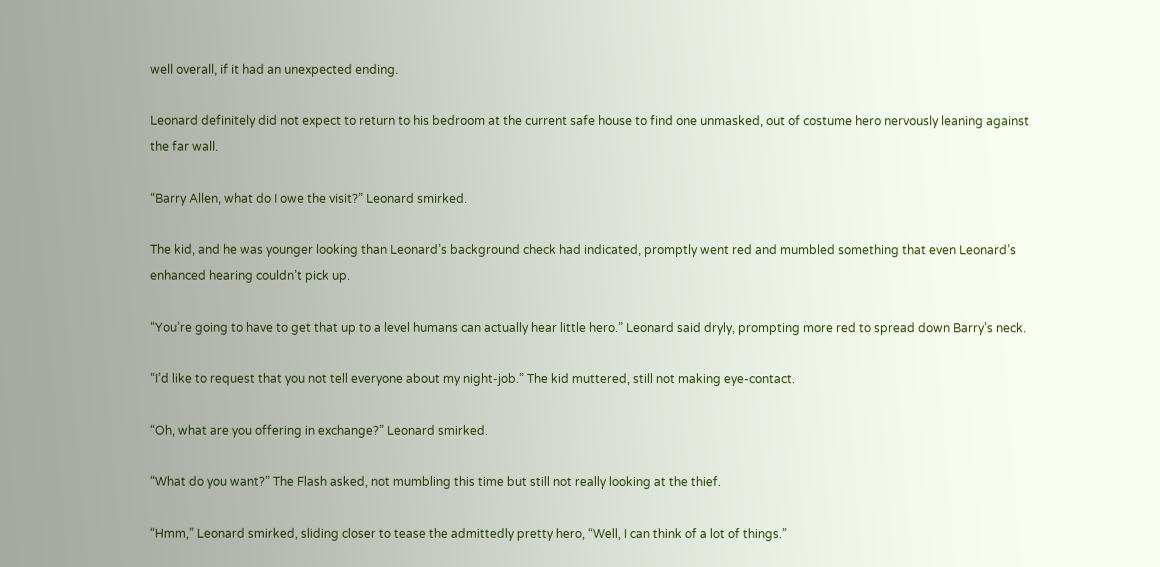well overall, if it had an unexpected ending.

Leonard definitely did not expect to return to his bedroom at the current safe house to find one unmasked, out of costume hero nervously leaning against the far wall.

“Barry Allen, what do I owe the visit?” Leonard smirked.

The kid, and he was younger looking than Leonard’s background check had indicated, promptly went red and mumbled something that even Leonard’s enhanced hearing couldn’t pick up.

“You’re going to have to get that up to a level humans can actually hear little hero.” Leonard said dryly, prompting more red to spread down Barry’s neck.

“I’d like to request that you not tell everyone about my night-job.” The kid muttered, still not making eye-contact.

“Oh, what are you offering in exchange?” Leonard smirked.

“What do you want?” The Flash asked, not mumbling this time but still not really looking at the thief.

“Hmm,” Leonard smirked, sliding closer to tease the admittedly pretty hero, “Well, I can think of a lot of things.”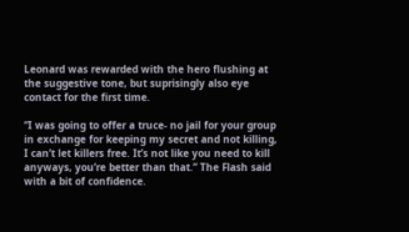Leonard was rewarded with the hero flushing at the suggestive tone, but suprisingly also eye contact for the first time.

“I was going to offer a truce- no jail for your group in exchange for keeping my secret and not killing, I can’t let killers free. It’s not like you need to kill anyways, you’re better than that.” The Flash said with a bit of confidence.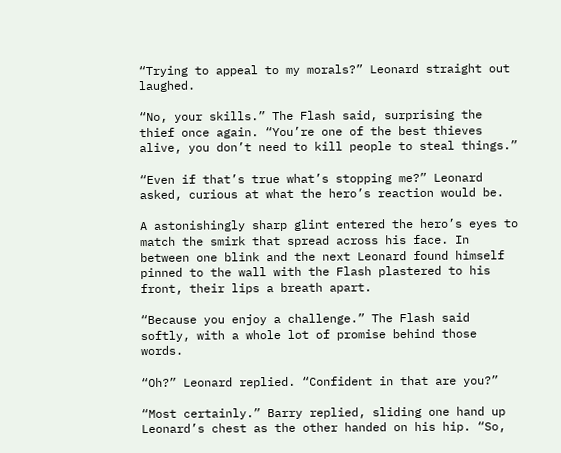“Trying to appeal to my morals?” Leonard straight out laughed.

“No, your skills.” The Flash said, surprising the thief once again. “You’re one of the best thieves alive, you don’t need to kill people to steal things.”

“Even if that’s true what’s stopping me?” Leonard asked, curious at what the hero’s reaction would be.

A astonishingly sharp glint entered the hero’s eyes to match the smirk that spread across his face. In between one blink and the next Leonard found himself pinned to the wall with the Flash plastered to his front, their lips a breath apart.

“Because you enjoy a challenge.” The Flash said softly, with a whole lot of promise behind those words.

“Oh?” Leonard replied. “Confident in that are you?”

“Most certainly.” Barry replied, sliding one hand up Leonard’s chest as the other handed on his hip. “So,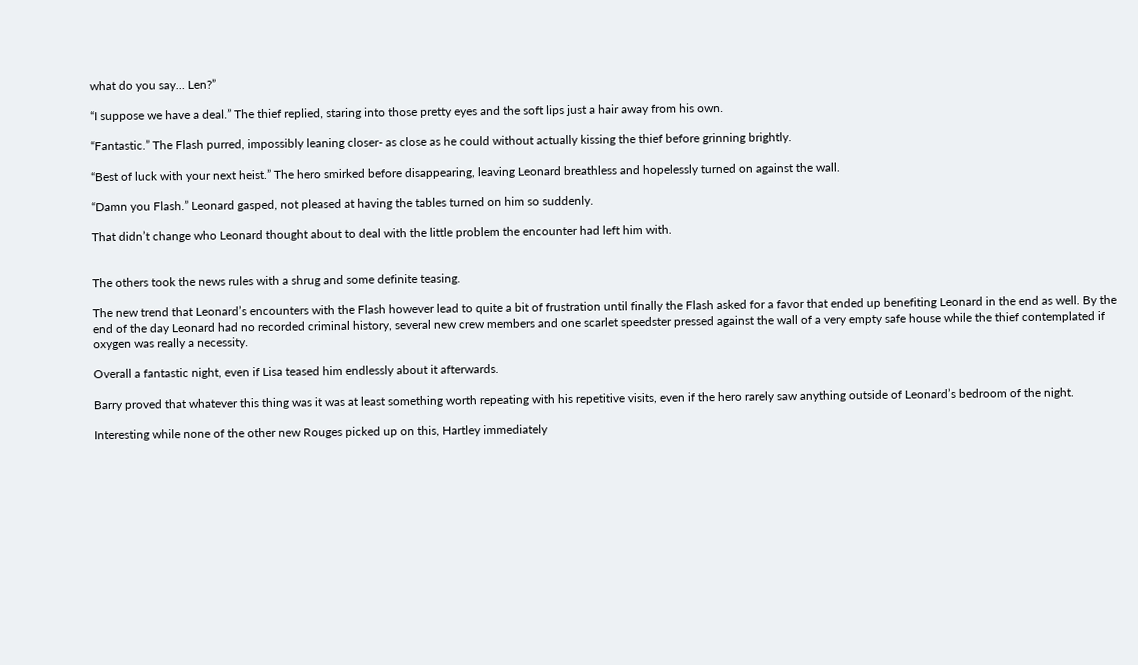what do you say… Len?”

“I suppose we have a deal.” The thief replied, staring into those pretty eyes and the soft lips just a hair away from his own.

“Fantastic.” The Flash purred, impossibly leaning closer- as close as he could without actually kissing the thief before grinning brightly.

“Best of luck with your next heist.” The hero smirked before disappearing, leaving Leonard breathless and hopelessly turned on against the wall.

“Damn you Flash.” Leonard gasped, not pleased at having the tables turned on him so suddenly.

That didn’t change who Leonard thought about to deal with the little problem the encounter had left him with.


The others took the news rules with a shrug and some definite teasing.

The new trend that Leonard’s encounters with the Flash however lead to quite a bit of frustration until finally the Flash asked for a favor that ended up benefiting Leonard in the end as well. By the end of the day Leonard had no recorded criminal history, several new crew members and one scarlet speedster pressed against the wall of a very empty safe house while the thief contemplated if oxygen was really a necessity.

Overall a fantastic night, even if Lisa teased him endlessly about it afterwards.

Barry proved that whatever this thing was it was at least something worth repeating with his repetitive visits, even if the hero rarely saw anything outside of Leonard’s bedroom of the night.

Interesting while none of the other new Rouges picked up on this, Hartley immediately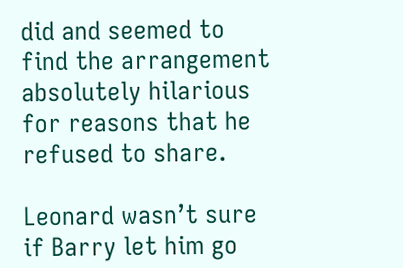did and seemed to find the arrangement absolutely hilarious for reasons that he refused to share.

Leonard wasn’t sure if Barry let him go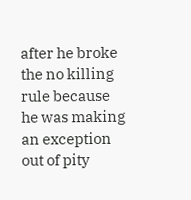after he broke the no killing rule because he was making an exception out of pity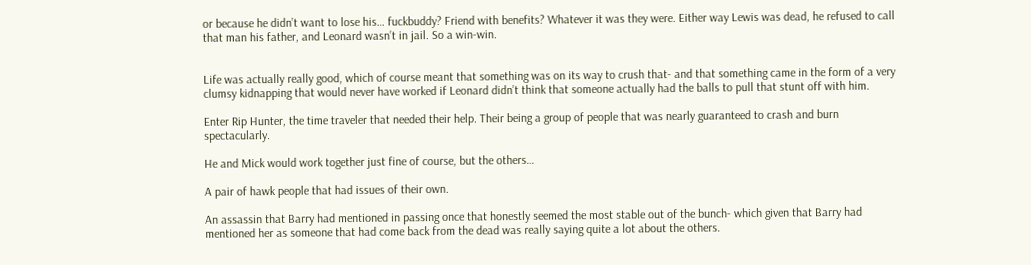or because he didn’t want to lose his… fuckbuddy? Friend with benefits? Whatever it was they were. Either way Lewis was dead, he refused to call that man his father, and Leonard wasn’t in jail. So a win-win.


Life was actually really good, which of course meant that something was on its way to crush that- and that something came in the form of a very clumsy kidnapping that would never have worked if Leonard didn’t think that someone actually had the balls to pull that stunt off with him.

Enter Rip Hunter, the time traveler that needed their help. Their being a group of people that was nearly guaranteed to crash and burn spectacularly.

He and Mick would work together just fine of course, but the others…

A pair of hawk people that had issues of their own.

An assassin that Barry had mentioned in passing once that honestly seemed the most stable out of the bunch- which given that Barry had mentioned her as someone that had come back from the dead was really saying quite a lot about the others.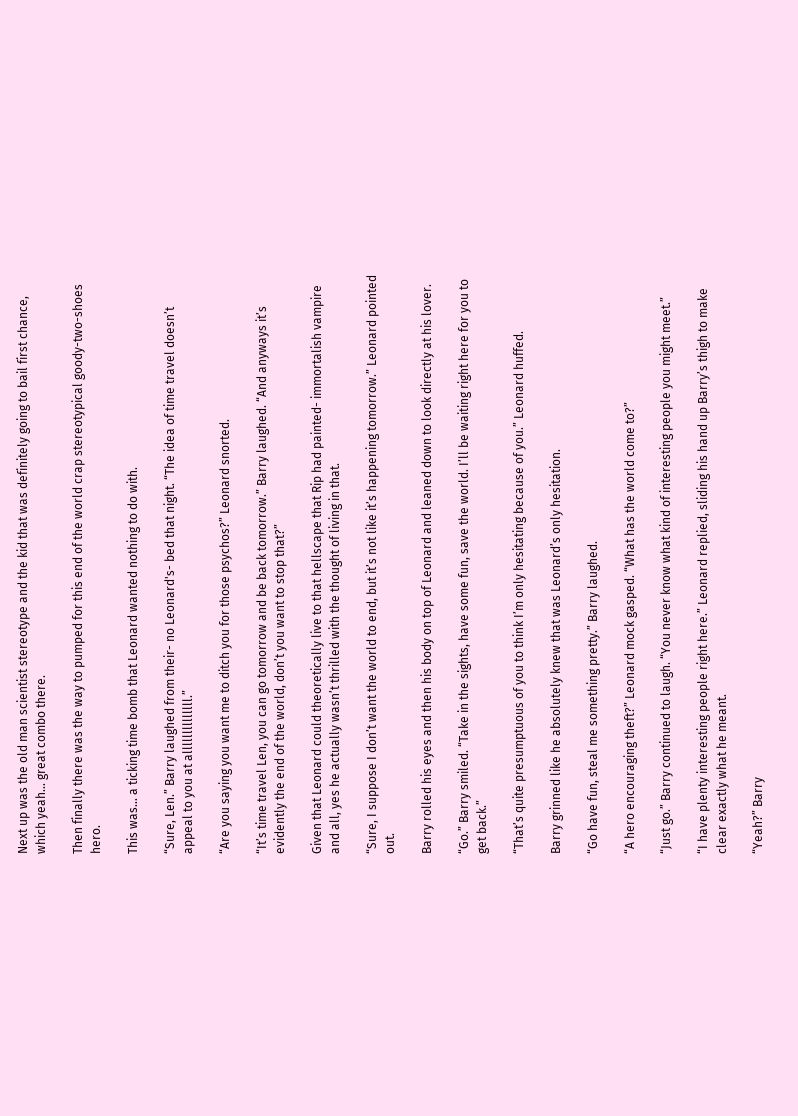Next up was the old man scientist stereotype and the kid that was definitely going to bail first chance, which yeah… great combo there.

Then finally there was the way to pumped for this end of the world crap stereotypical goody-two-shoes hero.

This was… a ticking time bomb that Leonard wanted nothing to do with.

“Sure, Len.” Barry laughed from their- no Leonard's- bed that night. “The idea of time travel doesn’t appeal to you at allllllllllllll.”

“Are you saying you want me to ditch you for those psychos?” Leonard snorted.

“It’s time travel Len, you can go tomorrow and be back tomorrow.” Barry laughed. “And anyways it’s evidently the end of the world, don’t you want to stop that?”

Given that Leonard could theoretically live to that hellscape that Rip had painted- immortalish vampire and all, yes he actually wasn’t thrilled with the thought of living in that.

“Sure, I suppose I don’t want the world to end, but it’s not like it’s happening tomorrow.” Leonard pointed out.

Barry rolled his eyes and then his body on top of Leonard and leaned down to look directly at his lover.

“Go.” Barry smiled. “Take in the sights, have some fun, save the world. I’ll be waiting right here for you to get back.”

“That’s quite presumptuous of you to think I’m only hesitating because of you.” Leonard huffed.

Barry grinned like he absolutely knew that was Leonard’s only hesitation.

“Go have fun, steal me something pretty.” Barry laughed.

“A hero encouraging theft?” Leonard mock gasped. “What has the world come to?”

“Just go.” Barry continued to laugh. “You never know what kind of interesting people you might meet.”

“I have plenty interesting people right here.” Leonard replied, sliding his hand up Barry’s thigh to make clear exactly what he meant.

“Yeah?” Barry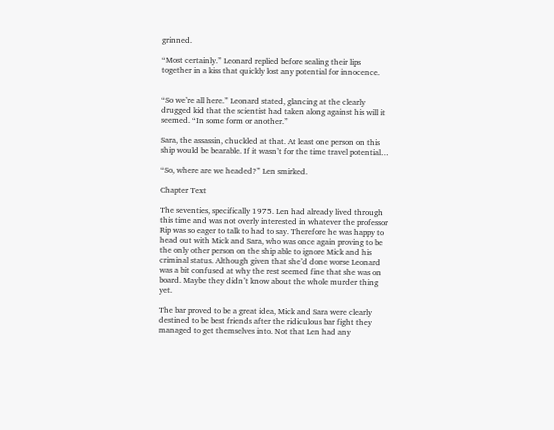grinned.

“Most certainly.” Leonard replied before sealing their lips together in a kiss that quickly lost any potential for innocence.


“So we’re all here.” Leonard stated, glancing at the clearly drugged kid that the scientist had taken along against his will it seemed. “In some form or another.”

Sara, the assassin, chuckled at that. At least one person on this ship would be bearable. If it wasn’t for the time travel potential…

“So, where are we headed?” Len smirked.

Chapter Text

The seventies, specifically 1975. Len had already lived through this time and was not overly interested in whatever the professor Rip was so eager to talk to had to say. Therefore he was happy to head out with Mick and Sara, who was once again proving to be the only other person on the ship able to ignore Mick and his criminal status. Although given that she’d done worse Leonard was a bit confused at why the rest seemed fine that she was on board. Maybe they didn’t know about the whole murder thing yet.

The bar proved to be a great idea, Mick and Sara were clearly destined to be best friends after the ridiculous bar fight they managed to get themselves into. Not that Len had any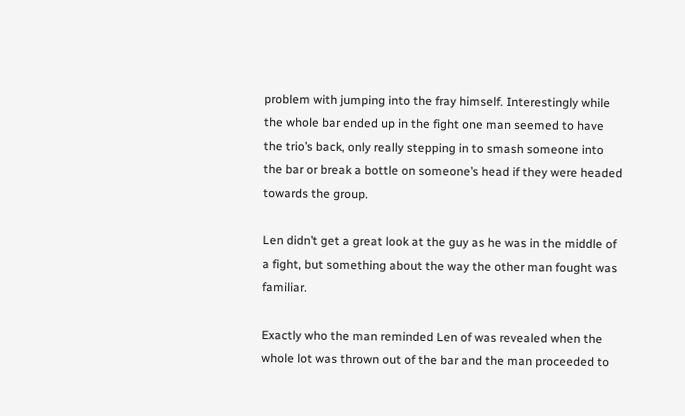problem with jumping into the fray himself. Interestingly while the whole bar ended up in the fight one man seemed to have the trio’s back, only really stepping in to smash someone into the bar or break a bottle on someone’s head if they were headed towards the group.

Len didn’t get a great look at the guy as he was in the middle of a fight, but something about the way the other man fought was familiar.

Exactly who the man reminded Len of was revealed when the whole lot was thrown out of the bar and the man proceeded to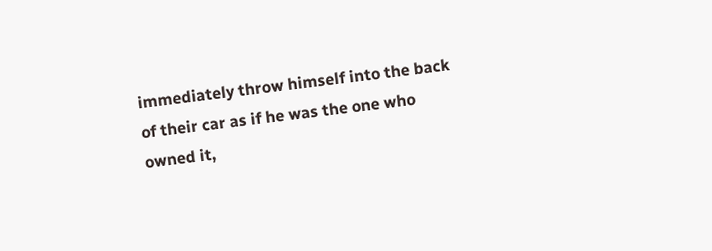immediately throw himself into the back of their car as if he was the one who owned it,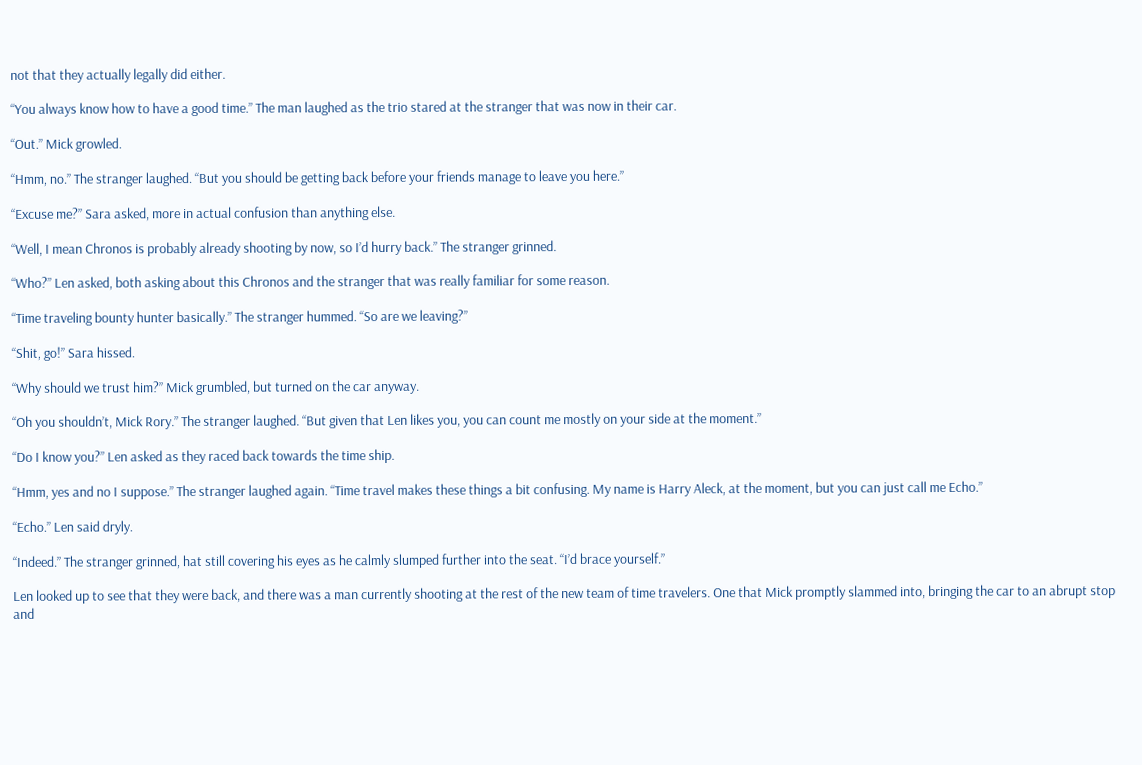not that they actually legally did either.

“You always know how to have a good time.” The man laughed as the trio stared at the stranger that was now in their car.

“Out.” Mick growled.

“Hmm, no.” The stranger laughed. “But you should be getting back before your friends manage to leave you here.”

“Excuse me?” Sara asked, more in actual confusion than anything else.

“Well, I mean Chronos is probably already shooting by now, so I’d hurry back.” The stranger grinned.

“Who?” Len asked, both asking about this Chronos and the stranger that was really familiar for some reason.

“Time traveling bounty hunter basically.” The stranger hummed. “So are we leaving?”

“Shit, go!” Sara hissed.

“Why should we trust him?” Mick grumbled, but turned on the car anyway.

“Oh you shouldn’t, Mick Rory.” The stranger laughed. “But given that Len likes you, you can count me mostly on your side at the moment.”

“Do I know you?” Len asked as they raced back towards the time ship.

“Hmm, yes and no I suppose.” The stranger laughed again. “Time travel makes these things a bit confusing. My name is Harry Aleck, at the moment, but you can just call me Echo.”

“Echo.” Len said dryly.

“Indeed.” The stranger grinned, hat still covering his eyes as he calmly slumped further into the seat. “I’d brace yourself.”

Len looked up to see that they were back, and there was a man currently shooting at the rest of the new team of time travelers. One that Mick promptly slammed into, bringing the car to an abrupt stop and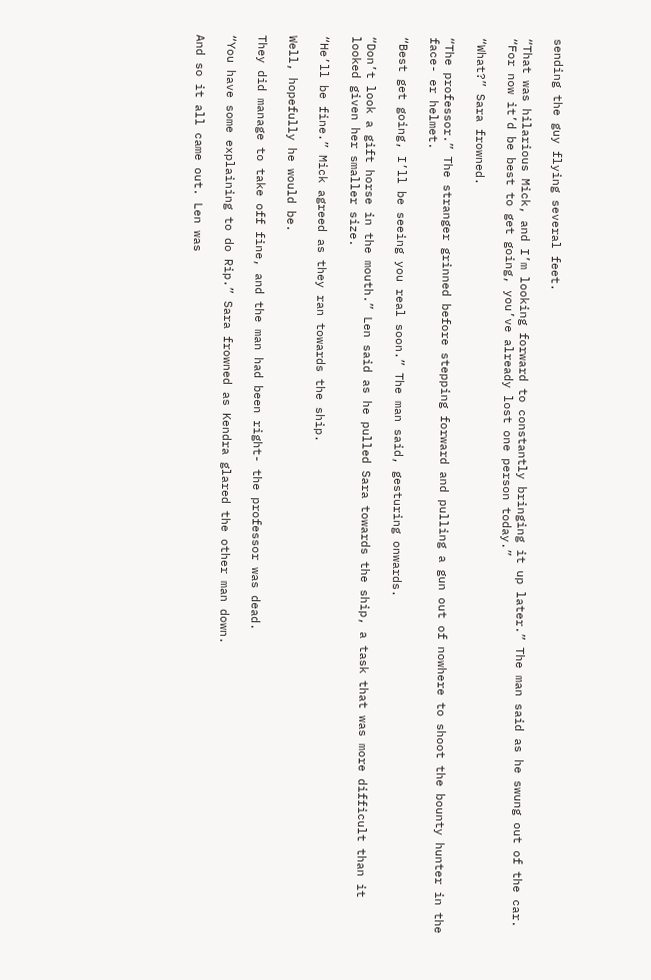sending the guy flying several feet.

“That was hilarious Mick, and I’m looking forward to constantly bringing it up later.” The man said as he swung out of the car. “For now it’d be best to get going, you’ve already lost one person today.”

“What?” Sara frowned.

“The professor.” The stranger grinned before stepping forward and pulling a gun out of nowhere to shoot the bounty hunter in the face- er helmet.

“Best get going, I’ll be seeing you real soon.” The man said, gesturing onwards.

“Don’t look a gift horse in the mouth.” Len said as he pulled Sara towards the ship, a task that was more difficult than it looked given her smaller size.

“He’ll be fine.” Mick agreed as they ran towards the ship.

Well, hopefully he would be.

They did manage to take off fine, and the man had been right- the professor was dead.

“You have some explaining to do Rip.” Sara frowned as Kendra glared the other man down.

And so it all came out. Len was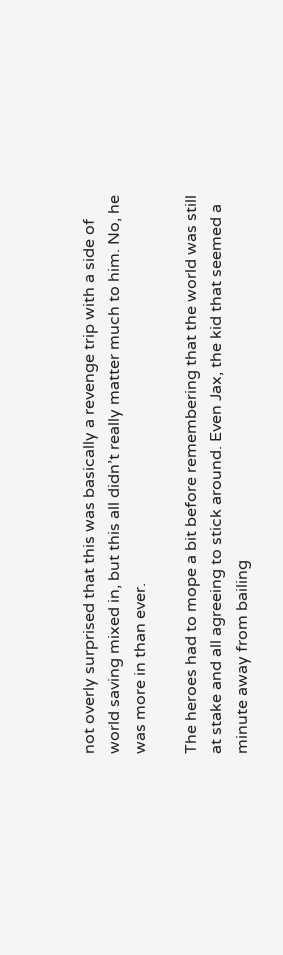not overly surprised that this was basically a revenge trip with a side of world saving mixed in, but this all didn’t really matter much to him. No, he was more in than ever.

The heroes had to mope a bit before remembering that the world was still at stake and all agreeing to stick around. Even Jax, the kid that seemed a minute away from bailing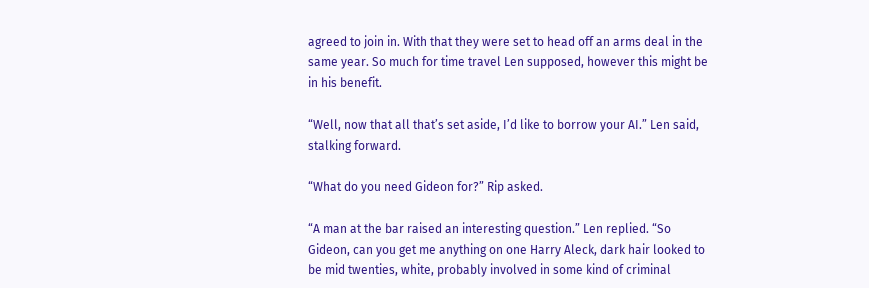agreed to join in. With that they were set to head off an arms deal in the same year. So much for time travel Len supposed, however this might be in his benefit.

“Well, now that all that’s set aside, I’d like to borrow your AI.” Len said, stalking forward.

“What do you need Gideon for?” Rip asked.

“A man at the bar raised an interesting question.” Len replied. “So Gideon, can you get me anything on one Harry Aleck, dark hair looked to be mid twenties, white, probably involved in some kind of criminal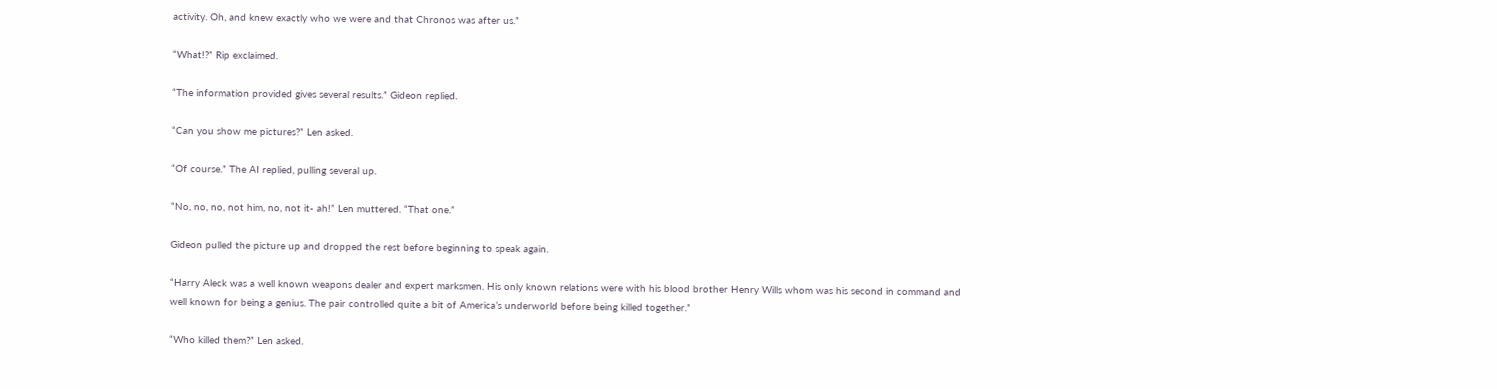activity. Oh, and knew exactly who we were and that Chronos was after us.”

“What!?” Rip exclaimed.

“The information provided gives several results.” Gideon replied.

“Can you show me pictures?” Len asked.

“Of course.” The AI replied, pulling several up.

“No, no, no, not him, no, not it- ah!” Len muttered. “That one.”

Gideon pulled the picture up and dropped the rest before beginning to speak again.

“Harry Aleck was a well known weapons dealer and expert marksmen. His only known relations were with his blood brother Henry Wills whom was his second in command and well known for being a genius. The pair controlled quite a bit of America’s underworld before being killed together.”

“Who killed them?” Len asked.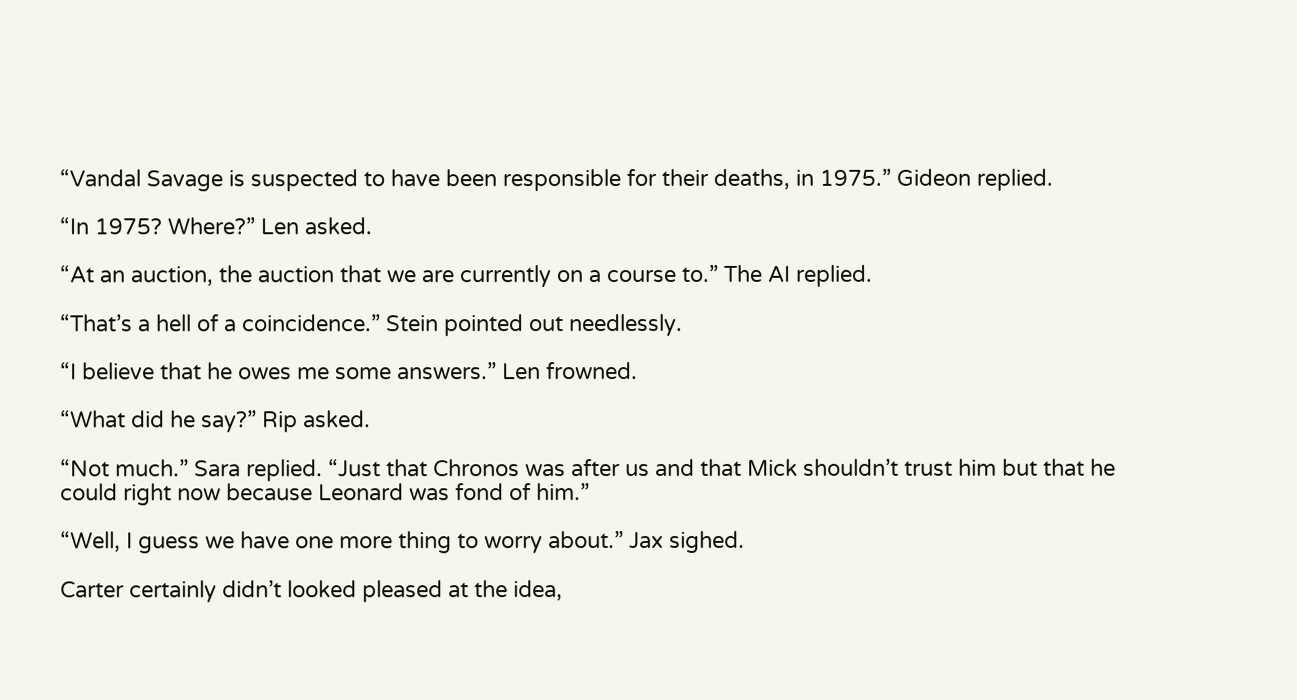“Vandal Savage is suspected to have been responsible for their deaths, in 1975.” Gideon replied.

“In 1975? Where?” Len asked.

“At an auction, the auction that we are currently on a course to.” The AI replied.

“That’s a hell of a coincidence.” Stein pointed out needlessly.

“I believe that he owes me some answers.” Len frowned.

“What did he say?” Rip asked.

“Not much.” Sara replied. “Just that Chronos was after us and that Mick shouldn’t trust him but that he could right now because Leonard was fond of him.”

“Well, I guess we have one more thing to worry about.” Jax sighed.

Carter certainly didn’t looked pleased at the idea,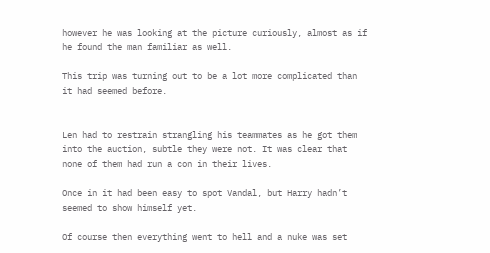however he was looking at the picture curiously, almost as if he found the man familiar as well.

This trip was turning out to be a lot more complicated than it had seemed before.


Len had to restrain strangling his teammates as he got them into the auction, subtle they were not. It was clear that none of them had run a con in their lives.

Once in it had been easy to spot Vandal, but Harry hadn’t seemed to show himself yet.

Of course then everything went to hell and a nuke was set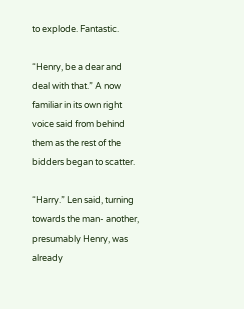to explode. Fantastic.

“Henry, be a dear and deal with that.” A now familiar in its own right voice said from behind them as the rest of the bidders began to scatter.

“Harry.” Len said, turning towards the man- another, presumably Henry, was already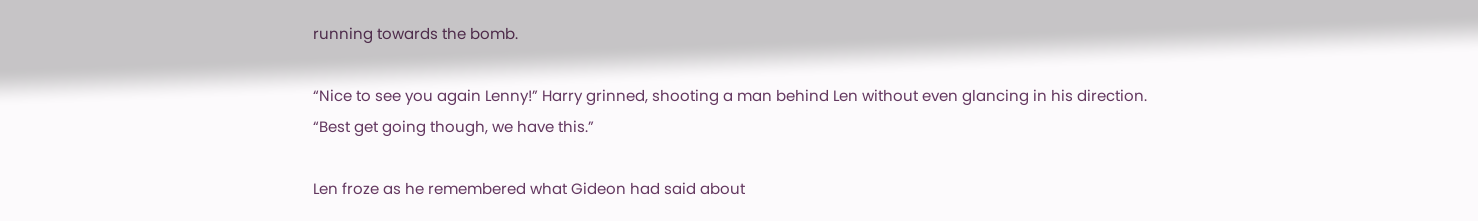running towards the bomb.

“Nice to see you again Lenny!” Harry grinned, shooting a man behind Len without even glancing in his direction. “Best get going though, we have this.”

Len froze as he remembered what Gideon had said about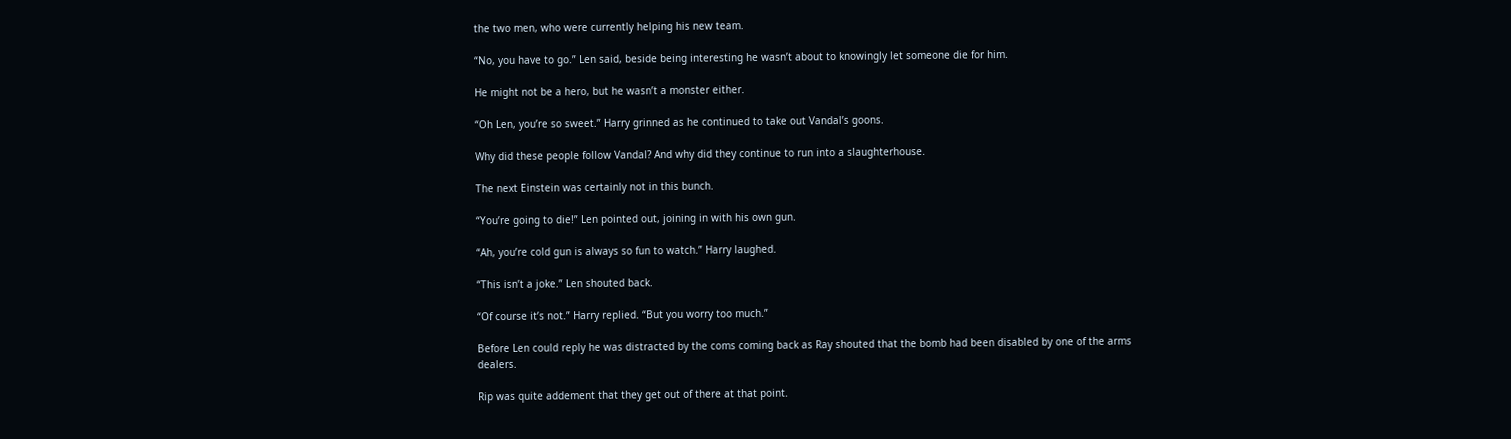the two men, who were currently helping his new team.

“No, you have to go.” Len said, beside being interesting he wasn’t about to knowingly let someone die for him.

He might not be a hero, but he wasn’t a monster either.

“Oh Len, you’re so sweet.” Harry grinned as he continued to take out Vandal’s goons.

Why did these people follow Vandal? And why did they continue to run into a slaughterhouse.

The next Einstein was certainly not in this bunch.

“You’re going to die!” Len pointed out, joining in with his own gun.

“Ah, you’re cold gun is always so fun to watch.” Harry laughed.

“This isn’t a joke.” Len shouted back.

“Of course it’s not.” Harry replied. “But you worry too much.”

Before Len could reply he was distracted by the coms coming back as Ray shouted that the bomb had been disabled by one of the arms dealers.

Rip was quite addement that they get out of there at that point.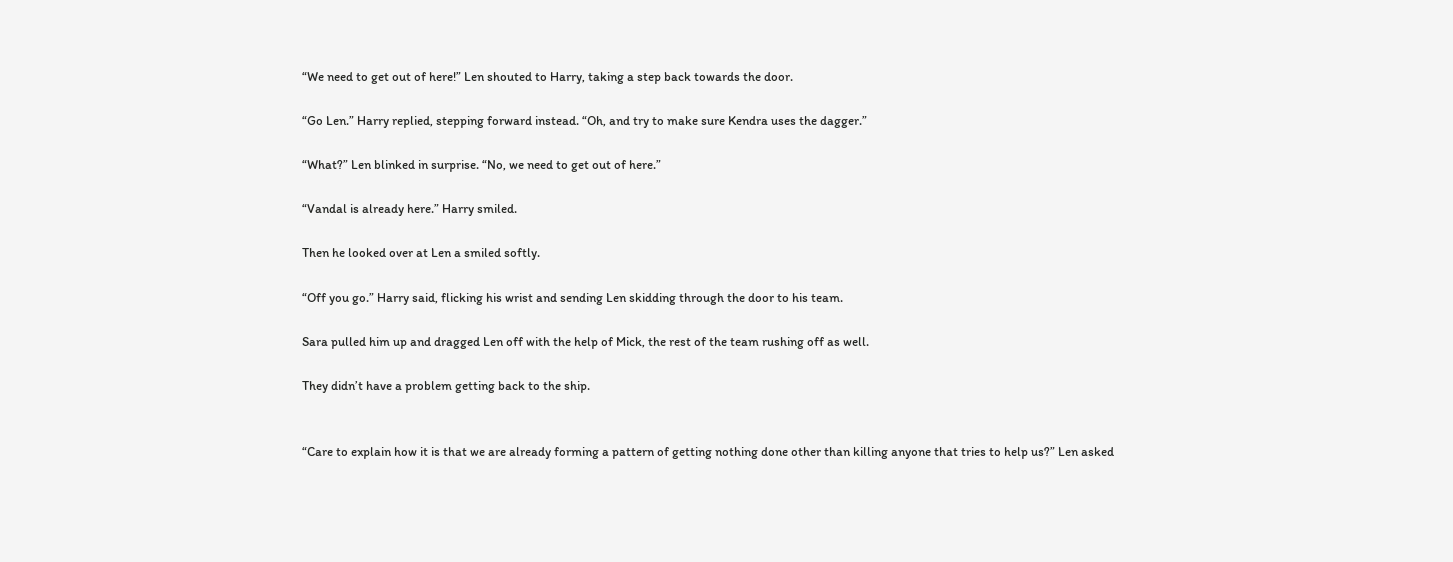“We need to get out of here!” Len shouted to Harry, taking a step back towards the door.

“Go Len.” Harry replied, stepping forward instead. “Oh, and try to make sure Kendra uses the dagger.”

“What?” Len blinked in surprise. “No, we need to get out of here.”

“Vandal is already here.” Harry smiled.

Then he looked over at Len a smiled softly.

“Off you go.” Harry said, flicking his wrist and sending Len skidding through the door to his team.

Sara pulled him up and dragged Len off with the help of Mick, the rest of the team rushing off as well.

They didn’t have a problem getting back to the ship.


“Care to explain how it is that we are already forming a pattern of getting nothing done other than killing anyone that tries to help us?” Len asked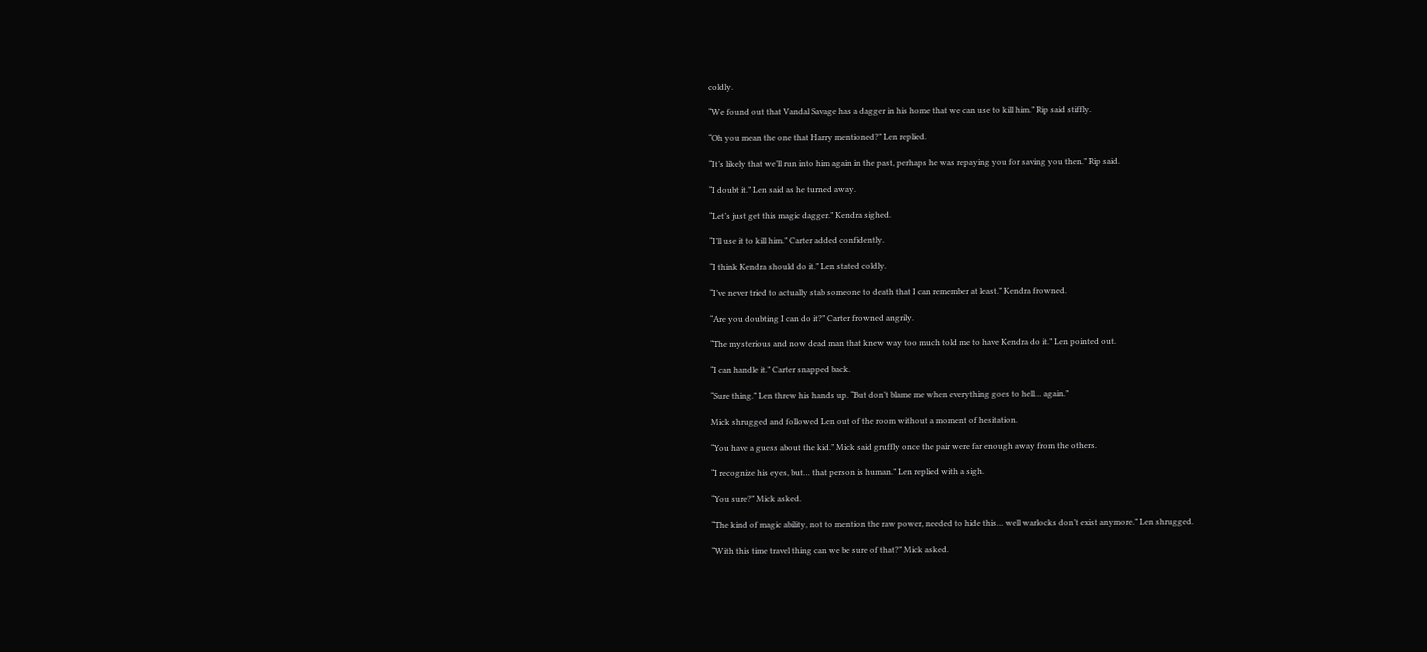coldly.

“We found out that Vandal Savage has a dagger in his home that we can use to kill him.” Rip said stiffly.

“Oh you mean the one that Harry mentioned?” Len replied.

“It’s likely that we’ll run into him again in the past, perhaps he was repaying you for saving you then.” Rip said.

“I doubt it.” Len said as he turned away.

“Let’s just get this magic dagger.” Kendra sighed.

“I’ll use it to kill him.” Carter added confidently.

“I think Kendra should do it.” Len stated coldly.

“I’ve never tried to actually stab someone to death that I can remember at least.” Kendra frowned.

“Are you doubting I can do it?” Carter frowned angrily.

“The mysterious and now dead man that knew way too much told me to have Kendra do it.” Len pointed out.

“I can handle it.” Carter snapped back.

“Sure thing.” Len threw his hands up. “But don’t blame me when everything goes to hell… again.”

Mick shrugged and followed Len out of the room without a moment of hesitation.

“You have a guess about the kid.” Mick said gruffly once the pair were far enough away from the others.

“I recognize his eyes, but… that person is human.” Len replied with a sigh.

“You sure?” Mick asked.

“The kind of magic ability, not to mention the raw power, needed to hide this… well warlocks don’t exist anymore.” Len shrugged.

“With this time travel thing can we be sure of that?” Mick asked.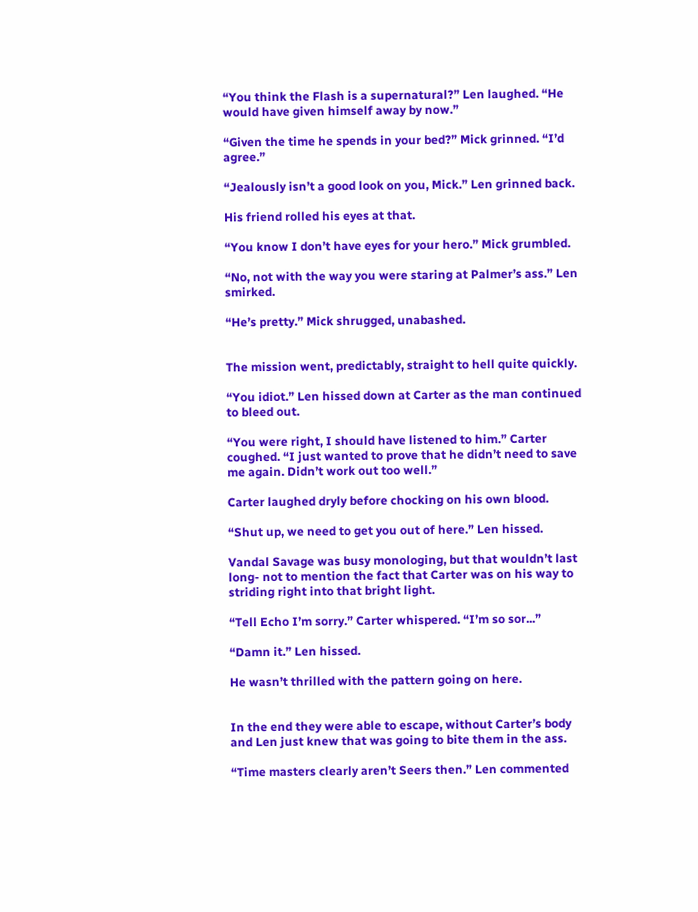“You think the Flash is a supernatural?” Len laughed. “He would have given himself away by now.”

“Given the time he spends in your bed?” Mick grinned. “I’d agree.”

“Jealously isn’t a good look on you, Mick.” Len grinned back.

His friend rolled his eyes at that.

“You know I don’t have eyes for your hero.” Mick grumbled.

“No, not with the way you were staring at Palmer’s ass.” Len smirked.

“He’s pretty.” Mick shrugged, unabashed.


The mission went, predictably, straight to hell quite quickly.

“You idiot.” Len hissed down at Carter as the man continued to bleed out.

“You were right, I should have listened to him.” Carter coughed. “I just wanted to prove that he didn’t need to save me again. Didn’t work out too well.”

Carter laughed dryly before chocking on his own blood.

“Shut up, we need to get you out of here.” Len hissed.

Vandal Savage was busy monologing, but that wouldn’t last long- not to mention the fact that Carter was on his way to striding right into that bright light.

“Tell Echo I’m sorry.” Carter whispered. “I’m so sor...”

“Damn it.” Len hissed.

He wasn’t thrilled with the pattern going on here.


In the end they were able to escape, without Carter’s body and Len just knew that was going to bite them in the ass.

“Time masters clearly aren’t Seers then.” Len commented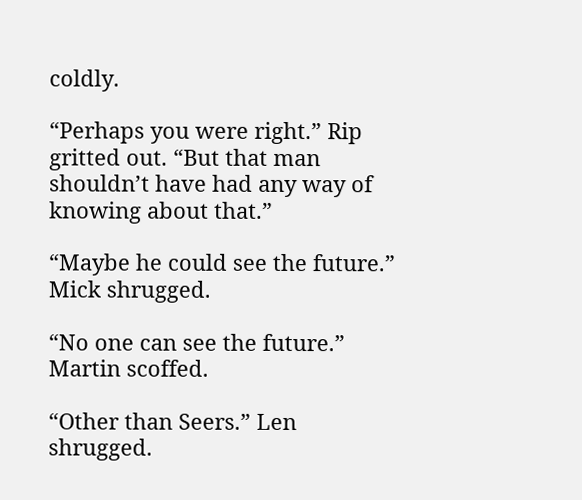coldly.

“Perhaps you were right.” Rip gritted out. “But that man shouldn’t have had any way of knowing about that.”

“Maybe he could see the future.” Mick shrugged.

“No one can see the future.” Martin scoffed.

“Other than Seers.” Len shrugged.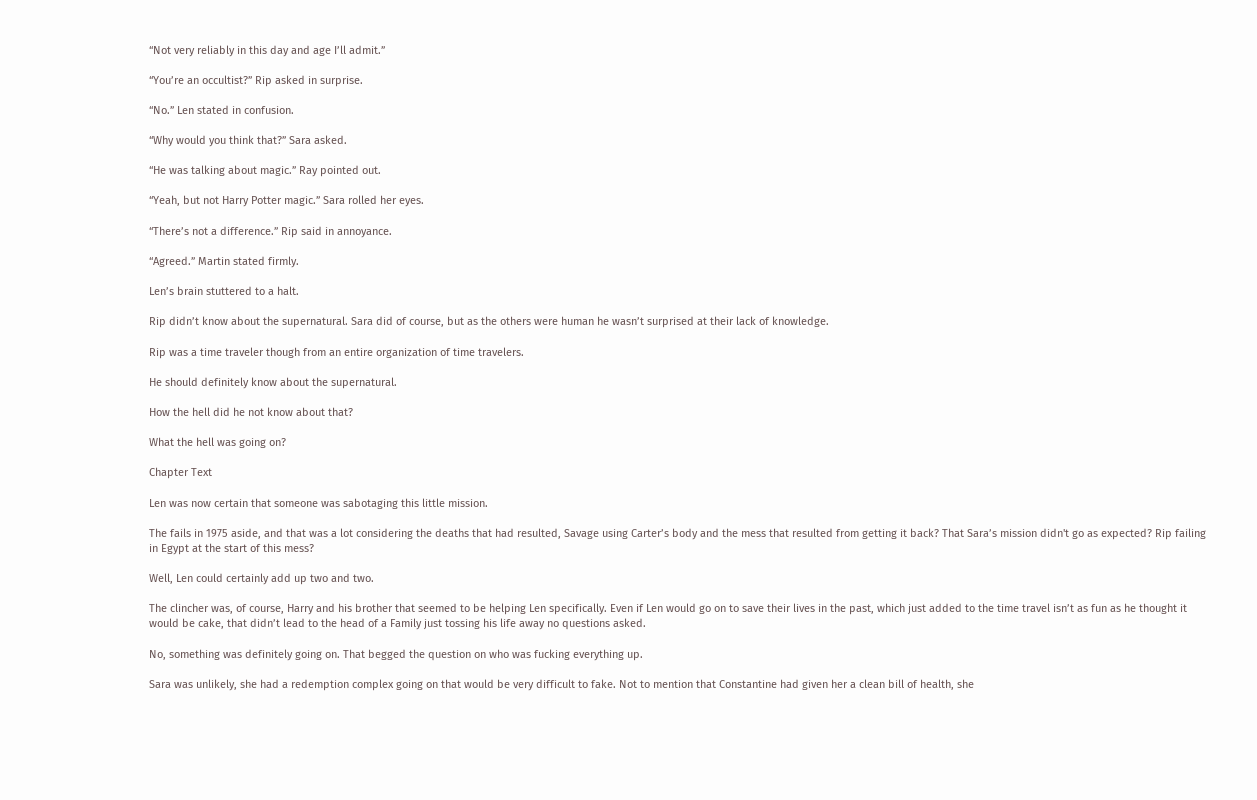“Not very reliably in this day and age I’ll admit.”

“You’re an occultist?” Rip asked in surprise.

“No.” Len stated in confusion.

“Why would you think that?” Sara asked.

“He was talking about magic.” Ray pointed out.

“Yeah, but not Harry Potter magic.” Sara rolled her eyes.

“There’s not a difference.” Rip said in annoyance.

“Agreed.” Martin stated firmly.

Len’s brain stuttered to a halt.

Rip didn’t know about the supernatural. Sara did of course, but as the others were human he wasn’t surprised at their lack of knowledge.

Rip was a time traveler though from an entire organization of time travelers.

He should definitely know about the supernatural.

How the hell did he not know about that?

What the hell was going on?

Chapter Text

Len was now certain that someone was sabotaging this little mission.

The fails in 1975 aside, and that was a lot considering the deaths that had resulted, Savage using Carter’s body and the mess that resulted from getting it back? That Sara’s mission didn't go as expected? Rip failing in Egypt at the start of this mess?

Well, Len could certainly add up two and two.

The clincher was, of course, Harry and his brother that seemed to be helping Len specifically. Even if Len would go on to save their lives in the past, which just added to the time travel isn’t as fun as he thought it would be cake, that didn’t lead to the head of a Family just tossing his life away no questions asked.

No, something was definitely going on. That begged the question on who was fucking everything up.

Sara was unlikely, she had a redemption complex going on that would be very difficult to fake. Not to mention that Constantine had given her a clean bill of health, she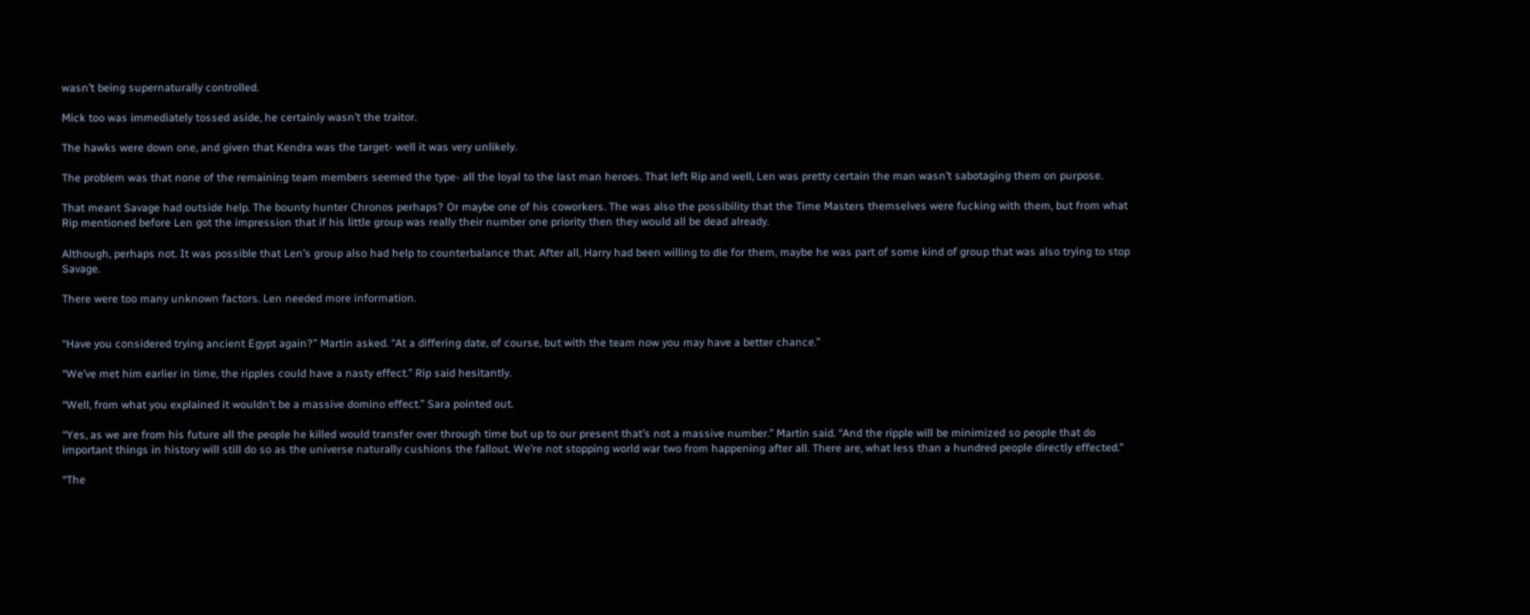wasn’t being supernaturally controlled.

Mick too was immediately tossed aside, he certainly wasn’t the traitor.

The hawks were down one, and given that Kendra was the target- well it was very unlikely.

The problem was that none of the remaining team members seemed the type- all the loyal to the last man heroes. That left Rip and well, Len was pretty certain the man wasn’t sabotaging them on purpose.

That meant Savage had outside help. The bounty hunter Chronos perhaps? Or maybe one of his coworkers. The was also the possibility that the Time Masters themselves were fucking with them, but from what Rip mentioned before Len got the impression that if his little group was really their number one priority then they would all be dead already.

Although, perhaps not. It was possible that Len’s group also had help to counterbalance that. After all, Harry had been willing to die for them, maybe he was part of some kind of group that was also trying to stop Savage.

There were too many unknown factors. Len needed more information.


“Have you considered trying ancient Egypt again?” Martin asked. “At a differing date, of course, but with the team now you may have a better chance.”

“We’ve met him earlier in time, the ripples could have a nasty effect.” Rip said hesitantly.

“Well, from what you explained it wouldn’t be a massive domino effect.” Sara pointed out.

“Yes, as we are from his future all the people he killed would transfer over through time but up to our present that’s not a massive number.” Martin said. “And the ripple will be minimized so people that do important things in history will still do so as the universe naturally cushions the fallout. We’re not stopping world war two from happening after all. There are, what less than a hundred people directly effected.”

“The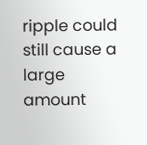ripple could still cause a large amount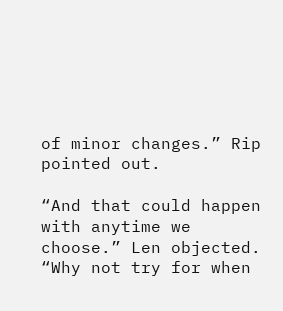of minor changes.” Rip pointed out.

“And that could happen with anytime we choose.” Len objected. “Why not try for when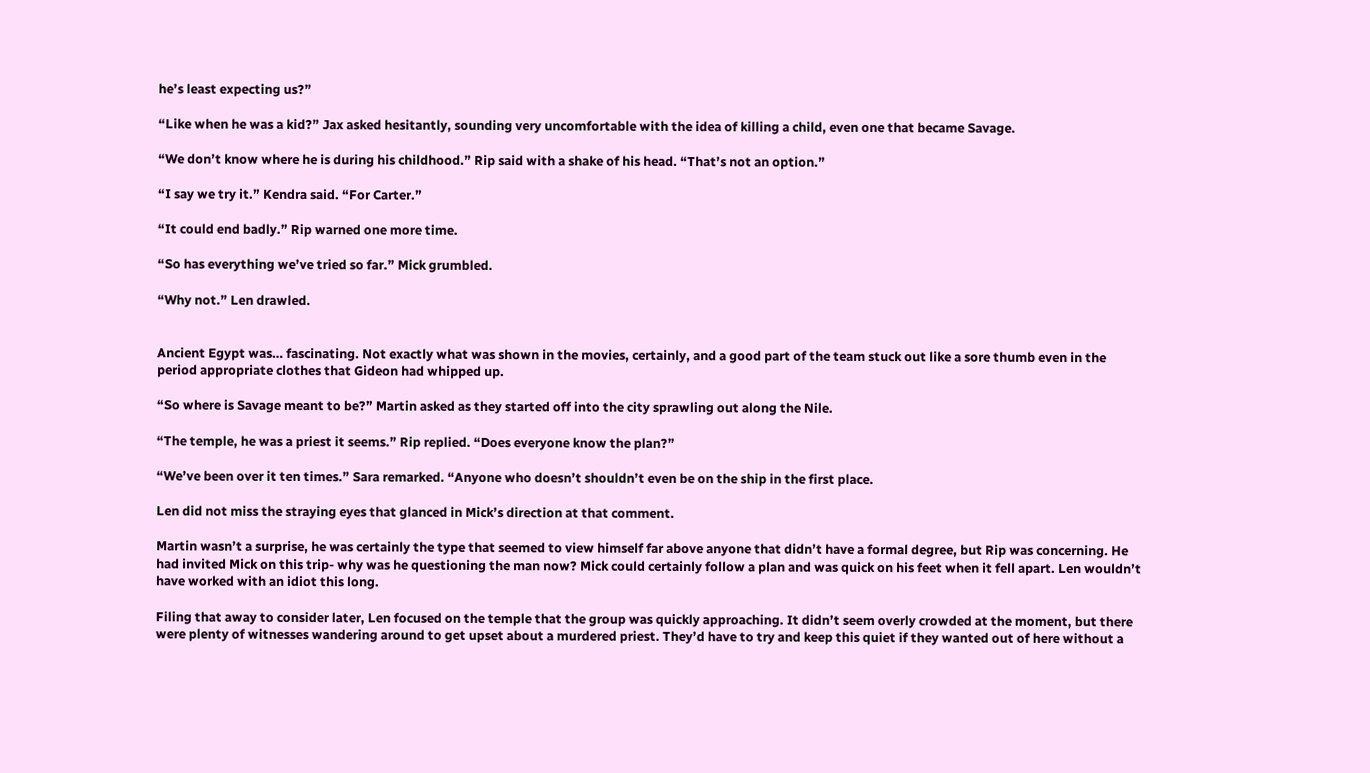he’s least expecting us?”

“Like when he was a kid?” Jax asked hesitantly, sounding very uncomfortable with the idea of killing a child, even one that became Savage.

“We don’t know where he is during his childhood.” Rip said with a shake of his head. “That’s not an option.”

“I say we try it.” Kendra said. “For Carter.”

“It could end badly.” Rip warned one more time.

“So has everything we’ve tried so far.” Mick grumbled.

“Why not.” Len drawled.


Ancient Egypt was… fascinating. Not exactly what was shown in the movies, certainly, and a good part of the team stuck out like a sore thumb even in the period appropriate clothes that Gideon had whipped up.

“So where is Savage meant to be?” Martin asked as they started off into the city sprawling out along the Nile.

“The temple, he was a priest it seems.” Rip replied. “Does everyone know the plan?”

“We’ve been over it ten times.” Sara remarked. “Anyone who doesn’t shouldn’t even be on the ship in the first place.

Len did not miss the straying eyes that glanced in Mick’s direction at that comment.

Martin wasn’t a surprise, he was certainly the type that seemed to view himself far above anyone that didn’t have a formal degree, but Rip was concerning. He had invited Mick on this trip- why was he questioning the man now? Mick could certainly follow a plan and was quick on his feet when it fell apart. Len wouldn’t have worked with an idiot this long.

Filing that away to consider later, Len focused on the temple that the group was quickly approaching. It didn’t seem overly crowded at the moment, but there were plenty of witnesses wandering around to get upset about a murdered priest. They’d have to try and keep this quiet if they wanted out of here without a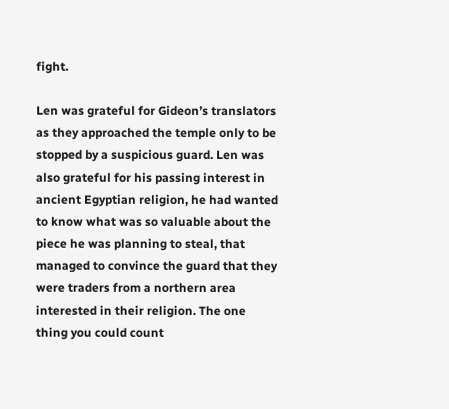fight.

Len was grateful for Gideon’s translators as they approached the temple only to be stopped by a suspicious guard. Len was also grateful for his passing interest in ancient Egyptian religion, he had wanted to know what was so valuable about the piece he was planning to steal, that managed to convince the guard that they were traders from a northern area interested in their religion. The one thing you could count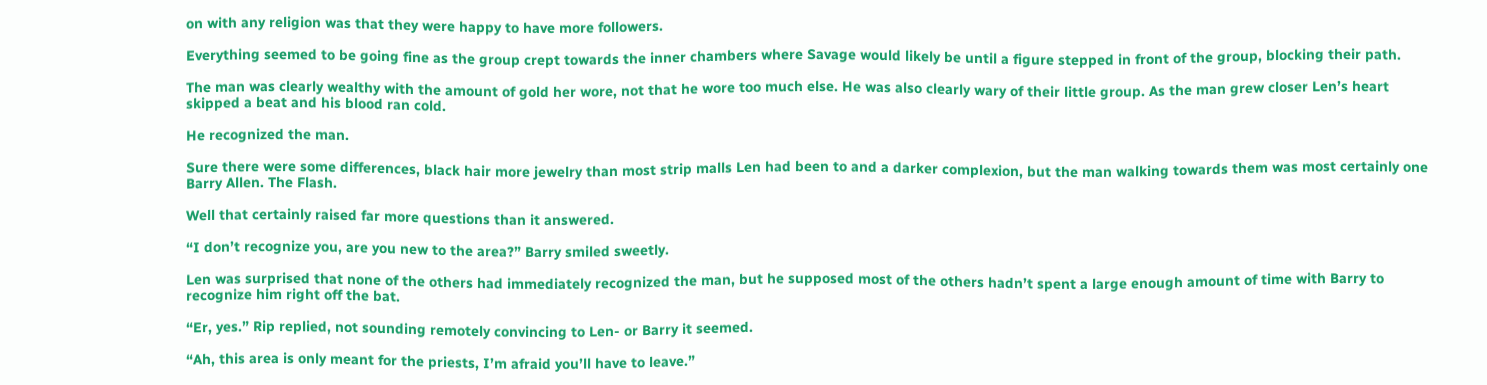on with any religion was that they were happy to have more followers.

Everything seemed to be going fine as the group crept towards the inner chambers where Savage would likely be until a figure stepped in front of the group, blocking their path.

The man was clearly wealthy with the amount of gold her wore, not that he wore too much else. He was also clearly wary of their little group. As the man grew closer Len’s heart skipped a beat and his blood ran cold.

He recognized the man.

Sure there were some differences, black hair more jewelry than most strip malls Len had been to and a darker complexion, but the man walking towards them was most certainly one Barry Allen. The Flash.

Well that certainly raised far more questions than it answered.

“I don’t recognize you, are you new to the area?” Barry smiled sweetly.

Len was surprised that none of the others had immediately recognized the man, but he supposed most of the others hadn’t spent a large enough amount of time with Barry to recognize him right off the bat.

“Er, yes.” Rip replied, not sounding remotely convincing to Len- or Barry it seemed.

“Ah, this area is only meant for the priests, I’m afraid you’ll have to leave.”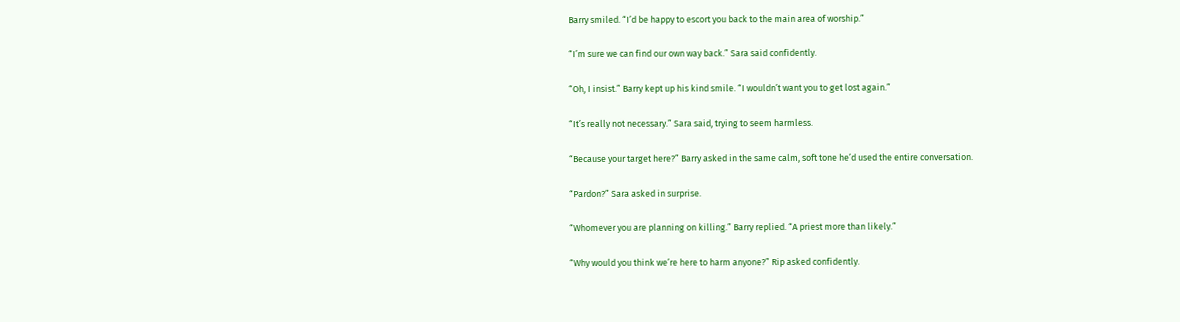Barry smiled. “I’d be happy to escort you back to the main area of worship.”

“I’m sure we can find our own way back.” Sara said confidently.

“Oh, I insist.” Barry kept up his kind smile. “I wouldn’t want you to get lost again.”

“It’s really not necessary.” Sara said, trying to seem harmless.

“Because your target here?” Barry asked in the same calm, soft tone he’d used the entire conversation.

“Pardon?” Sara asked in surprise.

“Whomever you are planning on killing.” Barry replied. “A priest more than likely.”

“Why would you think we’re here to harm anyone?” Rip asked confidently.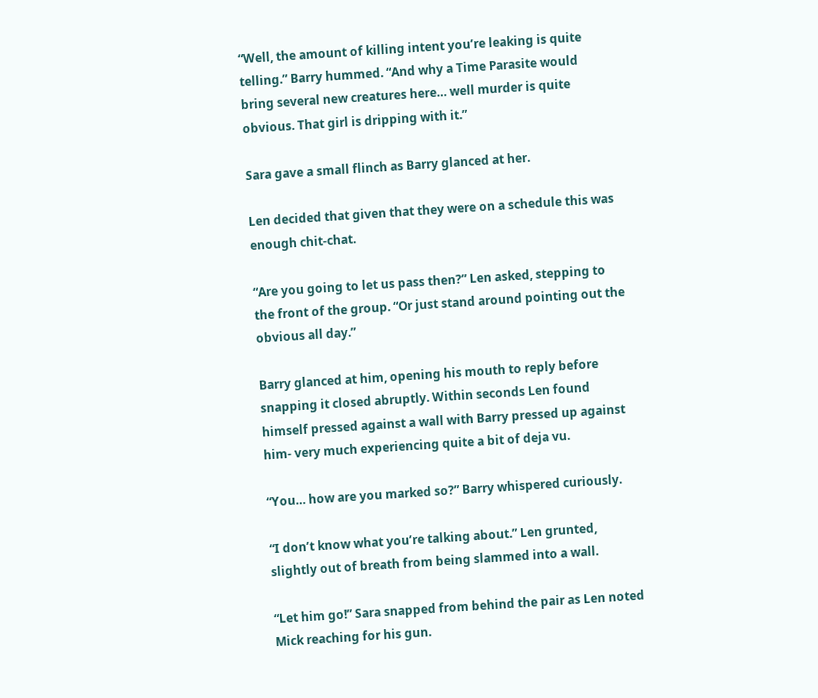“Well, the amount of killing intent you’re leaking is quite telling.” Barry hummed. “And why a Time Parasite would bring several new creatures here… well murder is quite obvious. That girl is dripping with it.”

Sara gave a small flinch as Barry glanced at her.

Len decided that given that they were on a schedule this was enough chit-chat.

“Are you going to let us pass then?” Len asked, stepping to the front of the group. “Or just stand around pointing out the obvious all day.”

Barry glanced at him, opening his mouth to reply before snapping it closed abruptly. Within seconds Len found himself pressed against a wall with Barry pressed up against him- very much experiencing quite a bit of deja vu.

“You… how are you marked so?” Barry whispered curiously.

“I don’t know what you’re talking about.” Len grunted, slightly out of breath from being slammed into a wall.

“Let him go!” Sara snapped from behind the pair as Len noted Mick reaching for his gun.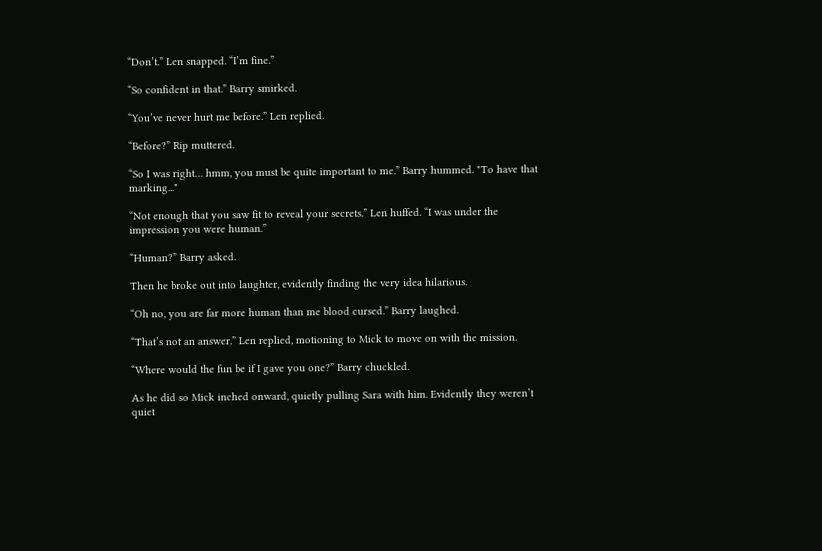“Don’t.” Len snapped. “I’m fine.”

“So confident in that.” Barry smirked.

“You’ve never hurt me before.” Len replied.

“Before?” Rip muttered.

“So I was right… hmm, you must be quite important to me.” Barry hummed. "To have that marking..."

“Not enough that you saw fit to reveal your secrets.” Len huffed. “I was under the impression you were human.”

“Human?” Barry asked.

Then he broke out into laughter, evidently finding the very idea hilarious.

“Oh no, you are far more human than me blood cursed.” Barry laughed.

“That’s not an answer.” Len replied, motioning to Mick to move on with the mission.

“Where would the fun be if I gave you one?” Barry chuckled.

As he did so Mick inched onward, quietly pulling Sara with him. Evidently they weren’t quiet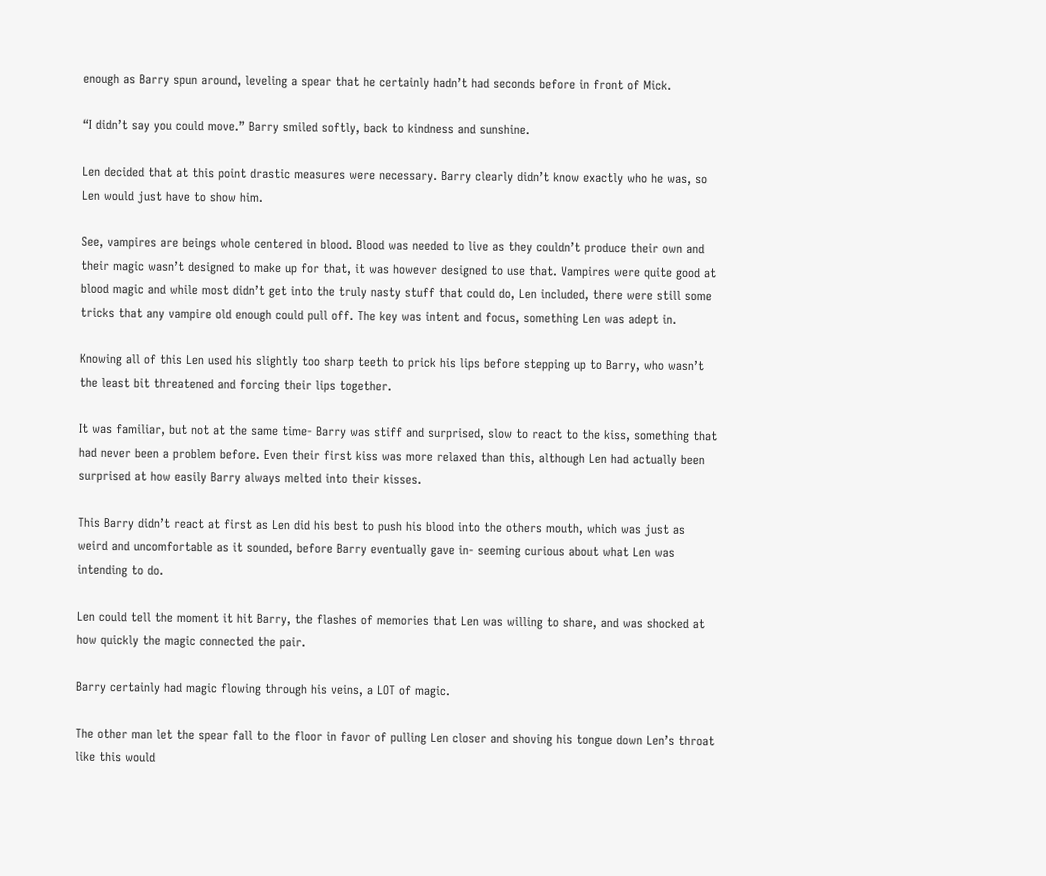enough as Barry spun around, leveling a spear that he certainly hadn’t had seconds before in front of Mick.

“I didn’t say you could move.” Barry smiled softly, back to kindness and sunshine.

Len decided that at this point drastic measures were necessary. Barry clearly didn’t know exactly who he was, so Len would just have to show him.

See, vampires are beings whole centered in blood. Blood was needed to live as they couldn’t produce their own and their magic wasn’t designed to make up for that, it was however designed to use that. Vampires were quite good at blood magic and while most didn’t get into the truly nasty stuff that could do, Len included, there were still some tricks that any vampire old enough could pull off. The key was intent and focus, something Len was adept in.

Knowing all of this Len used his slightly too sharp teeth to prick his lips before stepping up to Barry, who wasn’t the least bit threatened and forcing their lips together.

It was familiar, but not at the same time- Barry was stiff and surprised, slow to react to the kiss, something that had never been a problem before. Even their first kiss was more relaxed than this, although Len had actually been surprised at how easily Barry always melted into their kisses.

This Barry didn’t react at first as Len did his best to push his blood into the others mouth, which was just as weird and uncomfortable as it sounded, before Barry eventually gave in- seeming curious about what Len was intending to do.

Len could tell the moment it hit Barry, the flashes of memories that Len was willing to share, and was shocked at how quickly the magic connected the pair.

Barry certainly had magic flowing through his veins, a LOT of magic.

The other man let the spear fall to the floor in favor of pulling Len closer and shoving his tongue down Len’s throat like this would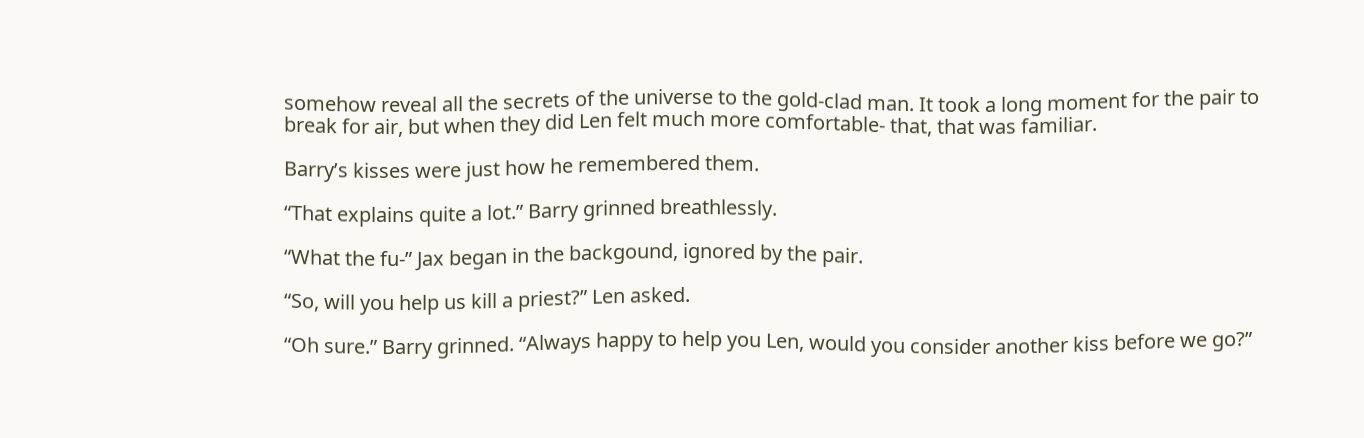somehow reveal all the secrets of the universe to the gold-clad man. It took a long moment for the pair to break for air, but when they did Len felt much more comfortable- that, that was familiar.

Barry’s kisses were just how he remembered them.

“That explains quite a lot.” Barry grinned breathlessly.

“What the fu-” Jax began in the backgound, ignored by the pair.

“So, will you help us kill a priest?” Len asked.

“Oh sure.” Barry grinned. “Always happy to help you Len, would you consider another kiss before we go?”